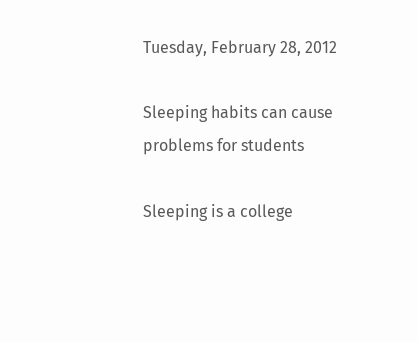Tuesday, February 28, 2012

Sleeping habits can cause problems for students

Sleeping is a college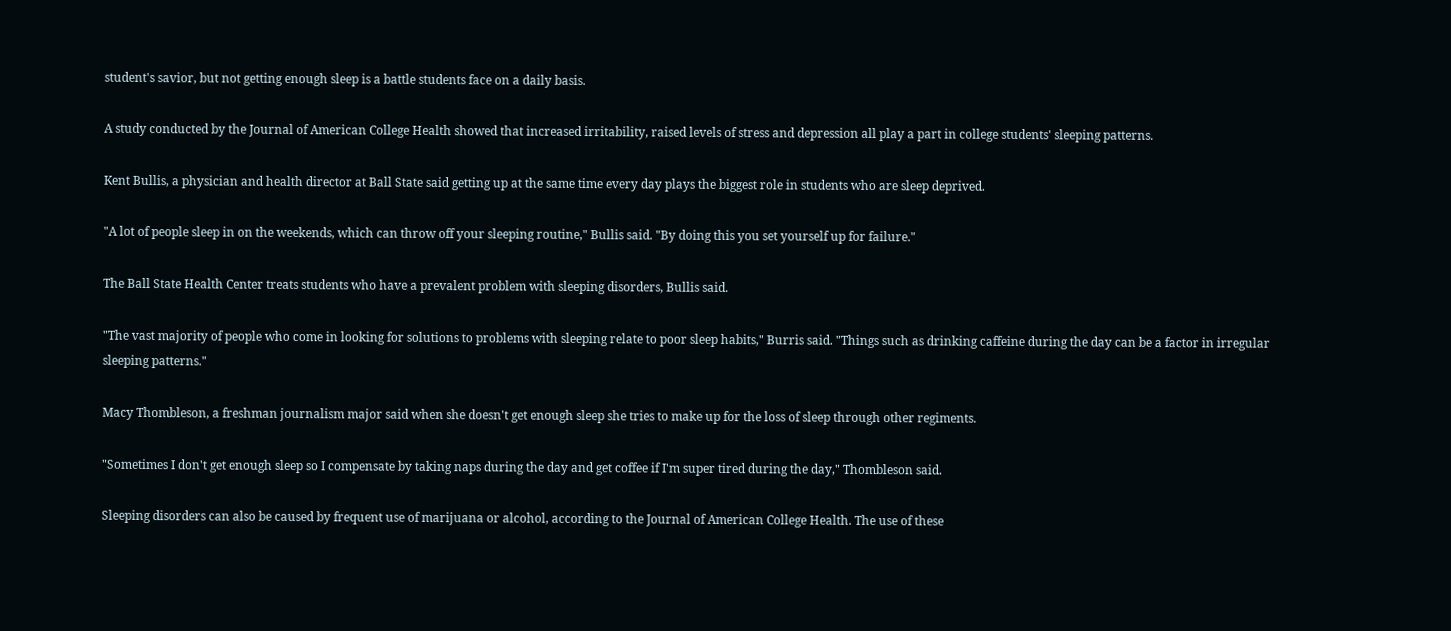student's savior, but not getting enough sleep is a battle students face on a daily basis.

A study conducted by the Journal of American College Health showed that increased irritability, raised levels of stress and depression all play a part in college students' sleeping patterns.

Kent Bullis, a physician and health director at Ball State said getting up at the same time every day plays the biggest role in students who are sleep deprived.

"A lot of people sleep in on the weekends, which can throw off your sleeping routine," Bullis said. "By doing this you set yourself up for failure."

The Ball State Health Center treats students who have a prevalent problem with sleeping disorders, Bullis said.

"The vast majority of people who come in looking for solutions to problems with sleeping relate to poor sleep habits," Burris said. "Things such as drinking caffeine during the day can be a factor in irregular sleeping patterns."

Macy Thombleson, a freshman journalism major said when she doesn't get enough sleep she tries to make up for the loss of sleep through other regiments.

"Sometimes I don't get enough sleep so I compensate by taking naps during the day and get coffee if I'm super tired during the day," Thombleson said.

Sleeping disorders can also be caused by frequent use of marijuana or alcohol, according to the Journal of American College Health. The use of these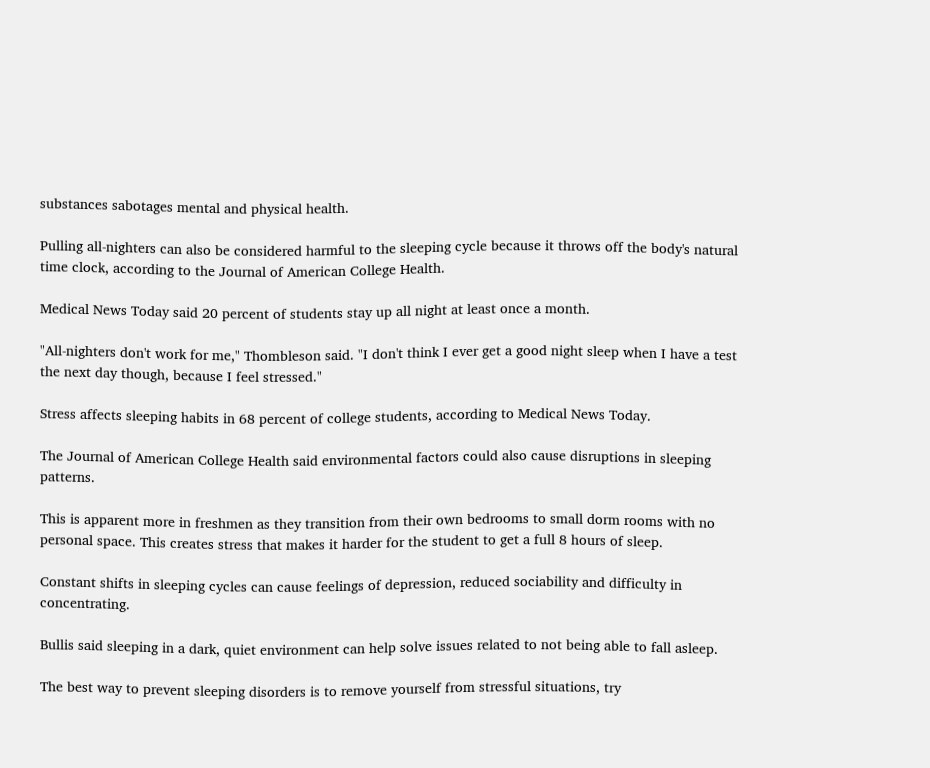substances sabotages mental and physical health.

Pulling all-nighters can also be considered harmful to the sleeping cycle because it throws off the body's natural time clock, according to the Journal of American College Health.

Medical News Today said 20 percent of students stay up all night at least once a month.

"All-nighters don't work for me," Thombleson said. "I don't think I ever get a good night sleep when I have a test the next day though, because I feel stressed."

Stress affects sleeping habits in 68 percent of college students, according to Medical News Today.

The Journal of American College Health said environmental factors could also cause disruptions in sleeping patterns.

This is apparent more in freshmen as they transition from their own bedrooms to small dorm rooms with no personal space. This creates stress that makes it harder for the student to get a full 8 hours of sleep.

Constant shifts in sleeping cycles can cause feelings of depression, reduced sociability and difficulty in concentrating.

Bullis said sleeping in a dark, quiet environment can help solve issues related to not being able to fall asleep.

The best way to prevent sleeping disorders is to remove yourself from stressful situations, try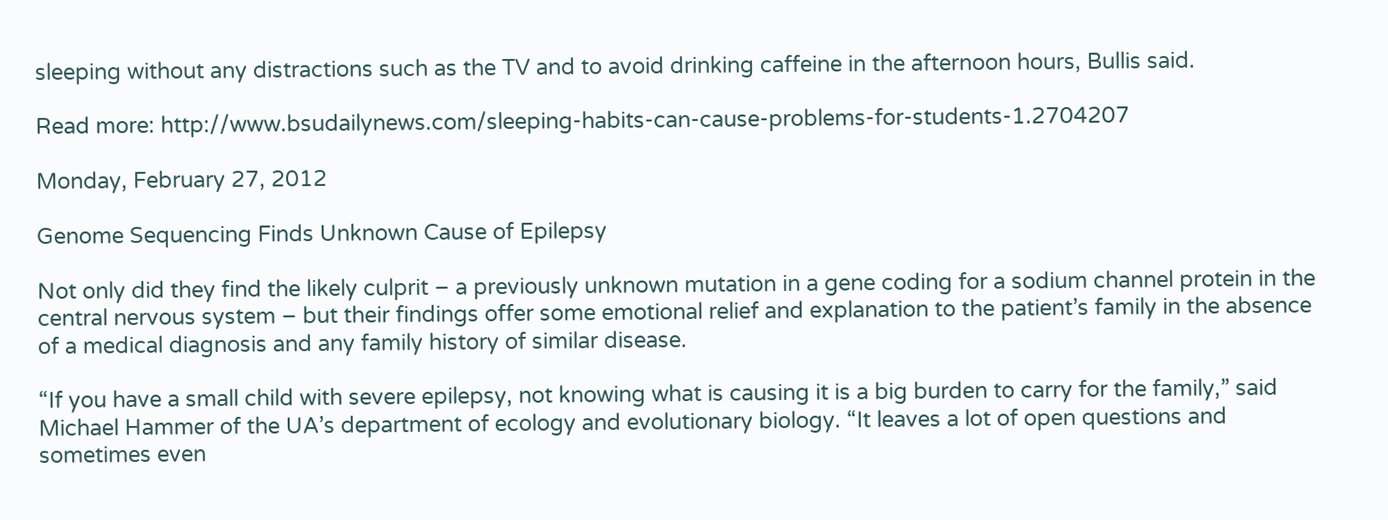sleeping without any distractions such as the TV and to avoid drinking caffeine in the afternoon hours, Bullis said.

Read more: http://www.bsudailynews.com/sleeping-habits-can-cause-problems-for-students-1.2704207

Monday, February 27, 2012

Genome Sequencing Finds Unknown Cause of Epilepsy

Not only did they find the likely culprit – a previously unknown mutation in a gene coding for a sodium channel protein in the central nervous system – but their findings offer some emotional relief and explanation to the patient’s family in the absence of a medical diagnosis and any family history of similar disease.

“If you have a small child with severe epilepsy, not knowing what is causing it is a big burden to carry for the family,” said Michael Hammer of the UA’s department of ecology and evolutionary biology. “It leaves a lot of open questions and sometimes even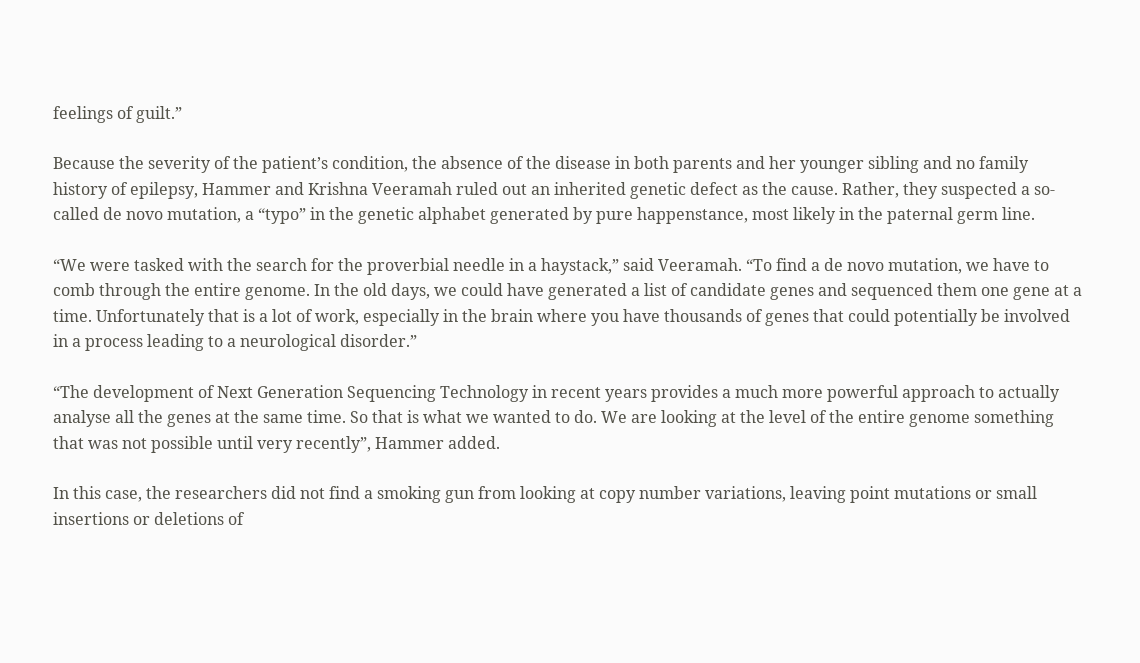feelings of guilt.”

Because the severity of the patient’s condition, the absence of the disease in both parents and her younger sibling and no family history of epilepsy, Hammer and Krishna Veeramah ruled out an inherited genetic defect as the cause. Rather, they suspected a so-called de novo mutation, a “typo” in the genetic alphabet generated by pure happenstance, most likely in the paternal germ line.

“We were tasked with the search for the proverbial needle in a haystack,” said Veeramah. “To find a de novo mutation, we have to comb through the entire genome. In the old days, we could have generated a list of candidate genes and sequenced them one gene at a time. Unfortunately that is a lot of work, especially in the brain where you have thousands of genes that could potentially be involved in a process leading to a neurological disorder.”

“The development of Next Generation Sequencing Technology in recent years provides a much more powerful approach to actually analyse all the genes at the same time. So that is what we wanted to do. We are looking at the level of the entire genome something that was not possible until very recently”, Hammer added.

In this case, the researchers did not find a smoking gun from looking at copy number variations, leaving point mutations or small insertions or deletions of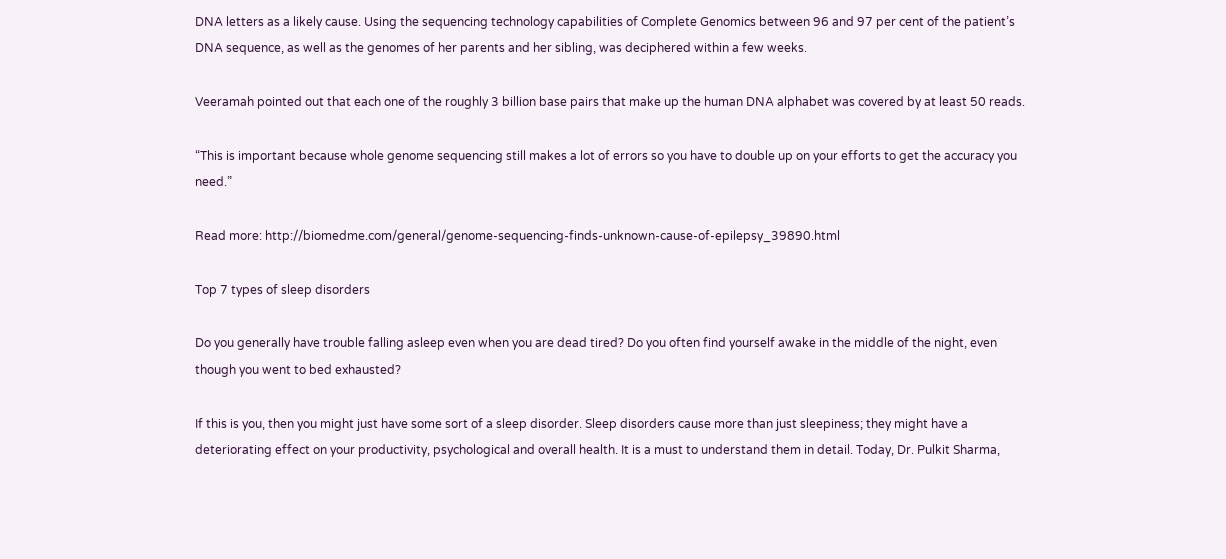DNA letters as a likely cause. Using the sequencing technology capabilities of Complete Genomics between 96 and 97 per cent of the patient’s DNA sequence, as well as the genomes of her parents and her sibling, was deciphered within a few weeks.

Veeramah pointed out that each one of the roughly 3 billion base pairs that make up the human DNA alphabet was covered by at least 50 reads.

“This is important because whole genome sequencing still makes a lot of errors so you have to double up on your efforts to get the accuracy you need.”

Read more: http://biomedme.com/general/genome-sequencing-finds-unknown-cause-of-epilepsy_39890.html

Top 7 types of sleep disorders

Do you generally have trouble falling asleep even when you are dead tired? Do you often find yourself awake in the middle of the night, even though you went to bed exhausted?

If this is you, then you might just have some sort of a sleep disorder. Sleep disorders cause more than just sleepiness; they might have a deteriorating effect on your productivity, psychological and overall health. It is a must to understand them in detail. Today, Dr. Pulkit Sharma,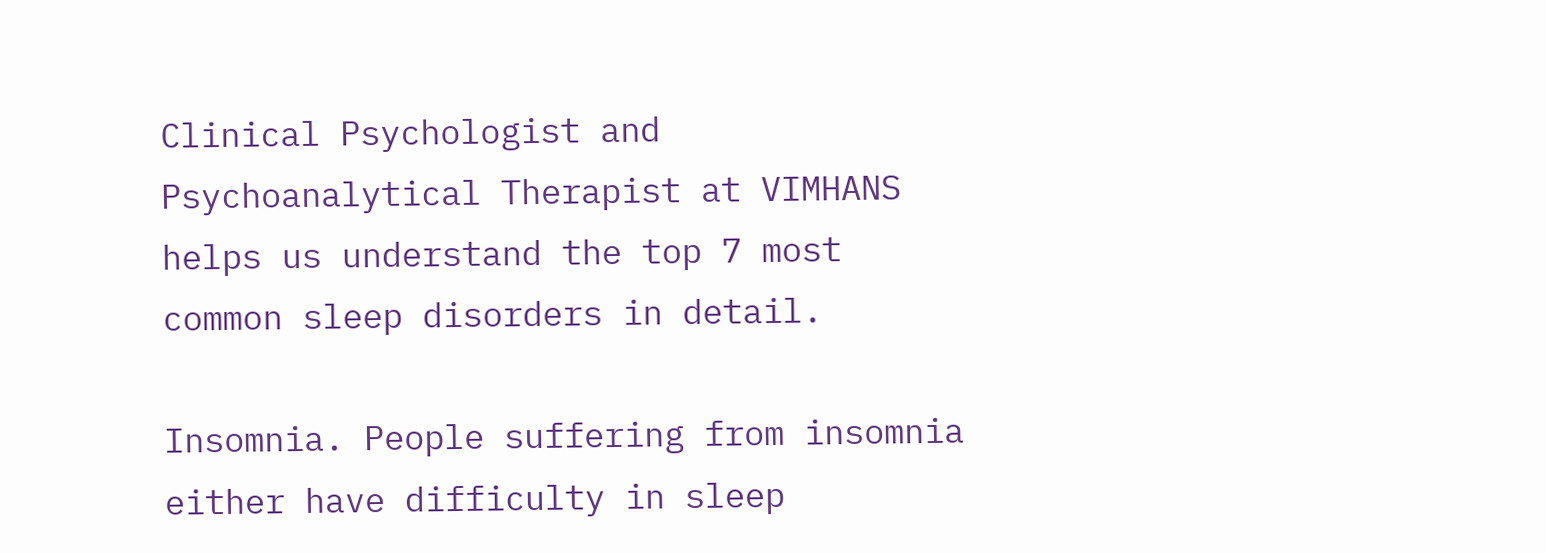Clinical Psychologist and Psychoanalytical Therapist at VIMHANS helps us understand the top 7 most common sleep disorders in detail.

Insomnia. People suffering from insomnia either have difficulty in sleep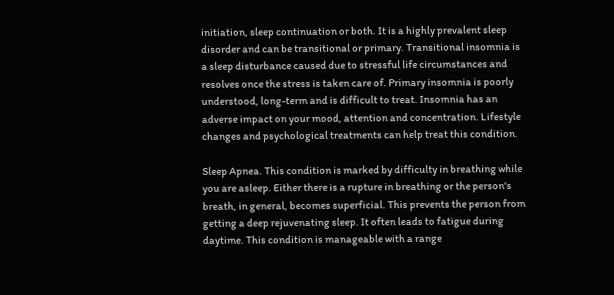initiation, sleep continuation or both. It is a highly prevalent sleep disorder and can be transitional or primary. Transitional insomnia is a sleep disturbance caused due to stressful life circumstances and resolves once the stress is taken care of. Primary insomnia is poorly understood, long-term and is difficult to treat. Insomnia has an adverse impact on your mood, attention and concentration. Lifestyle changes and psychological treatments can help treat this condition.

Sleep Apnea. This condition is marked by difficulty in breathing while you are asleep. Either there is a rupture in breathing or the person's breath, in general, becomes superficial. This prevents the person from getting a deep rejuvenating sleep. It often leads to fatigue during daytime. This condition is manageable with a range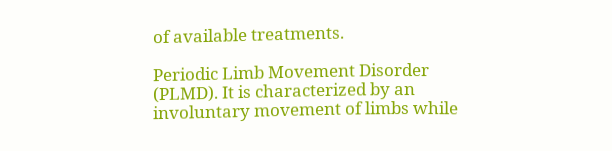of available treatments.

Periodic Limb Movement Disorder (PLMD). It is characterized by an involuntary movement of limbs while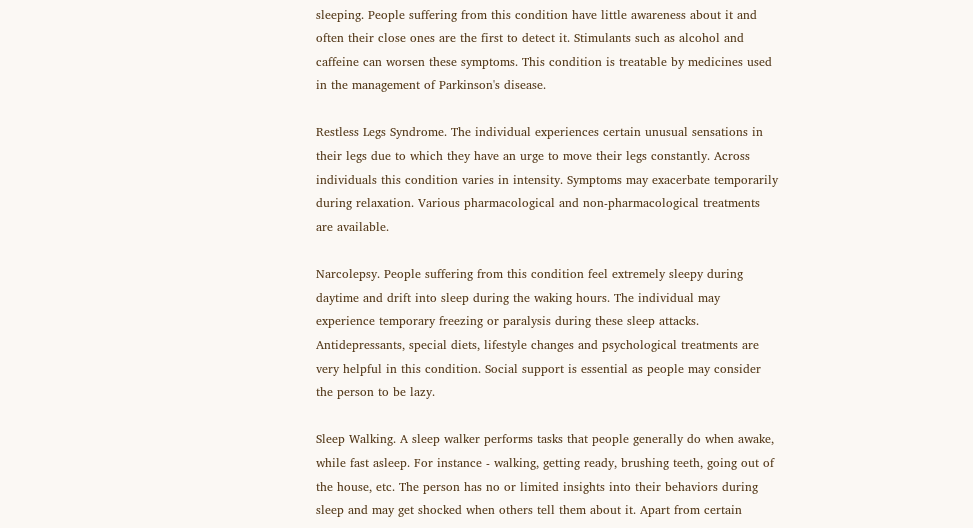sleeping. People suffering from this condition have little awareness about it and often their close ones are the first to detect it. Stimulants such as alcohol and caffeine can worsen these symptoms. This condition is treatable by medicines used in the management of Parkinson's disease.

Restless Legs Syndrome. The individual experiences certain unusual sensations in their legs due to which they have an urge to move their legs constantly. Across individuals this condition varies in intensity. Symptoms may exacerbate temporarily during relaxation. Various pharmacological and non-pharmacological treatments are available.

Narcolepsy. People suffering from this condition feel extremely sleepy during daytime and drift into sleep during the waking hours. The individual may experience temporary freezing or paralysis during these sleep attacks. Antidepressants, special diets, lifestyle changes and psychological treatments are very helpful in this condition. Social support is essential as people may consider the person to be lazy.

Sleep Walking. A sleep walker performs tasks that people generally do when awake, while fast asleep. For instance - walking, getting ready, brushing teeth, going out of the house, etc. The person has no or limited insights into their behaviors during sleep and may get shocked when others tell them about it. Apart from certain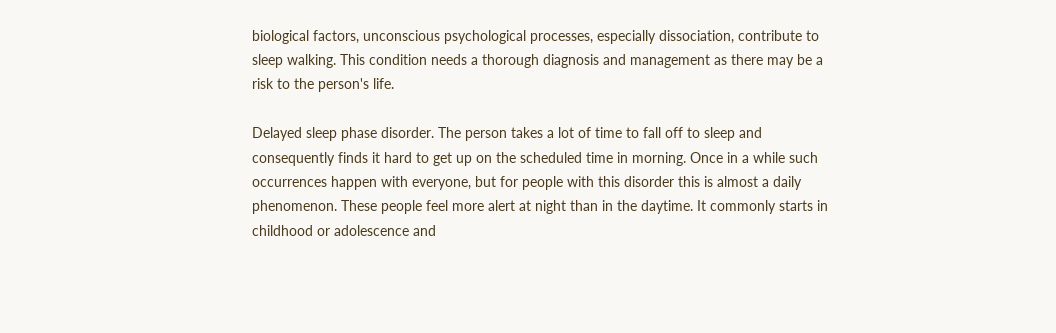biological factors, unconscious psychological processes, especially dissociation, contribute to sleep walking. This condition needs a thorough diagnosis and management as there may be a risk to the person's life.

Delayed sleep phase disorder. The person takes a lot of time to fall off to sleep and consequently finds it hard to get up on the scheduled time in morning. Once in a while such occurrences happen with everyone, but for people with this disorder this is almost a daily phenomenon. These people feel more alert at night than in the daytime. It commonly starts in childhood or adolescence and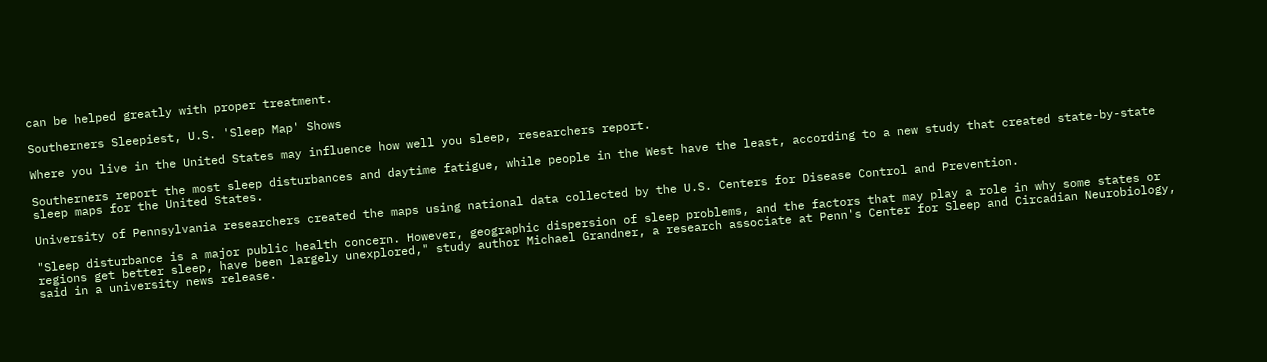can be helped greatly with proper treatment.

Southerners Sleepiest, U.S. 'Sleep Map' Shows

Where you live in the United States may influence how well you sleep, researchers report.

Southerners report the most sleep disturbances and daytime fatigue, while people in the West have the least, according to a new study that created state-by-state sleep maps for the United States.

University of Pennsylvania researchers created the maps using national data collected by the U.S. Centers for Disease Control and Prevention.

"Sleep disturbance is a major public health concern. However, geographic dispersion of sleep problems, and the factors that may play a role in why some states or regions get better sleep, have been largely unexplored," study author Michael Grandner, a research associate at Penn's Center for Sleep and Circadian Neurobiology, said in a university news release.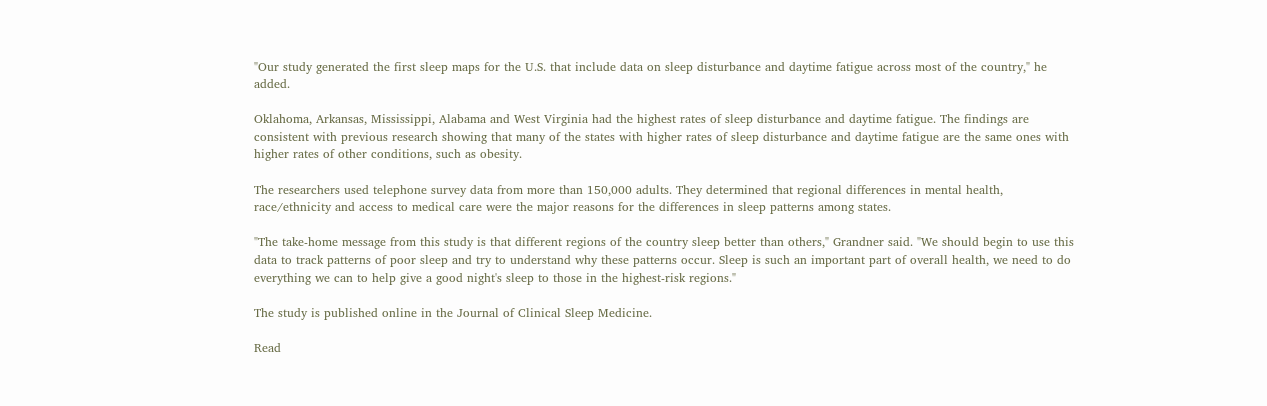"Our study generated the first sleep maps for the U.S. that include data on sleep disturbance and daytime fatigue across most of the country," he added.

Oklahoma, Arkansas, Mississippi, Alabama and West Virginia had the highest rates of sleep disturbance and daytime fatigue. The findings are consistent with previous research showing that many of the states with higher rates of sleep disturbance and daytime fatigue are the same ones with higher rates of other conditions, such as obesity.

The researchers used telephone survey data from more than 150,000 adults. They determined that regional differences in mental health, race/ethnicity and access to medical care were the major reasons for the differences in sleep patterns among states.

"The take-home message from this study is that different regions of the country sleep better than others," Grandner said. "We should begin to use this data to track patterns of poor sleep and try to understand why these patterns occur. Sleep is such an important part of overall health, we need to do everything we can to help give a good night's sleep to those in the highest-risk regions."

The study is published online in the Journal of Clinical Sleep Medicine.

Read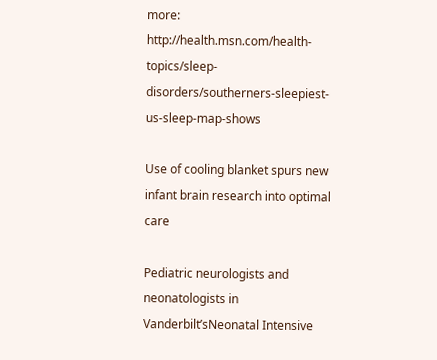more: http://health.msn.com/health-topics/sleep-disorders/southerners-sleepiest-us-sleep-map-shows

Use of cooling blanket spurs new infant brain research into optimal care

Pediatric neurologists and neonatologists in Vanderbilt’sNeonatal Intensive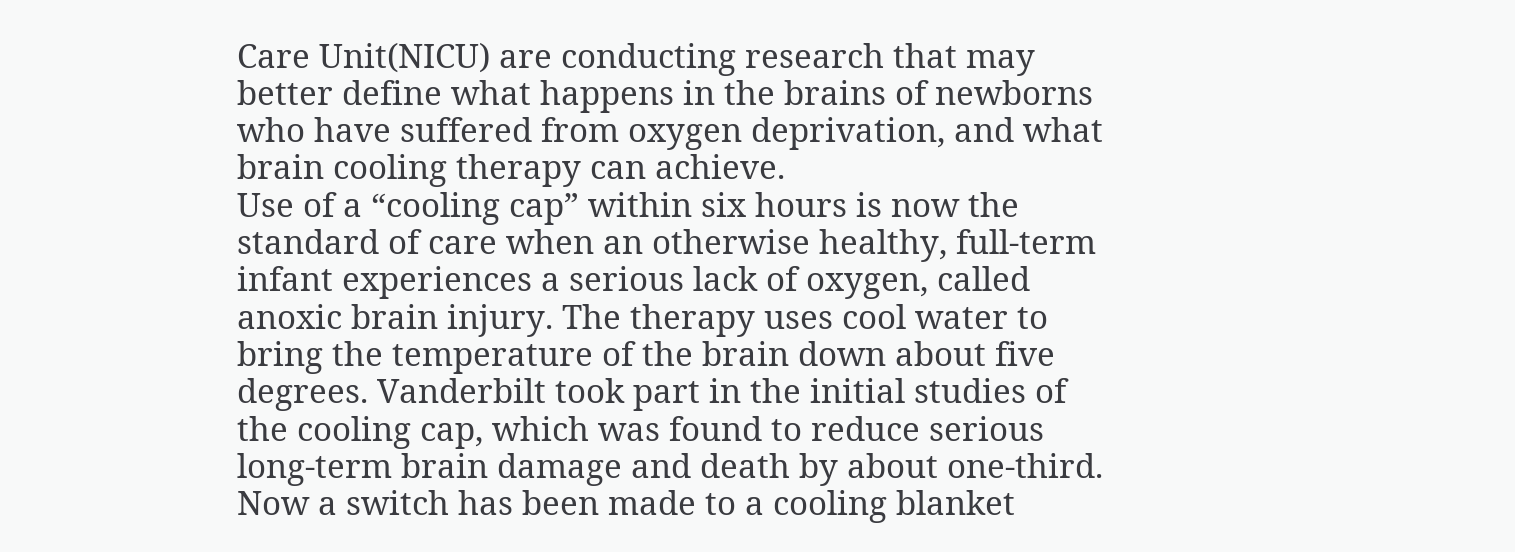Care Unit(NICU) are conducting research that may better define what happens in the brains of newborns who have suffered from oxygen deprivation, and what brain cooling therapy can achieve.
Use of a “cooling cap” within six hours is now the standard of care when an otherwise healthy, full-term infant experiences a serious lack of oxygen, called anoxic brain injury. The therapy uses cool water to bring the temperature of the brain down about five degrees. Vanderbilt took part in the initial studies of the cooling cap, which was found to reduce serious long-term brain damage and death by about one-third.
Now a switch has been made to a cooling blanket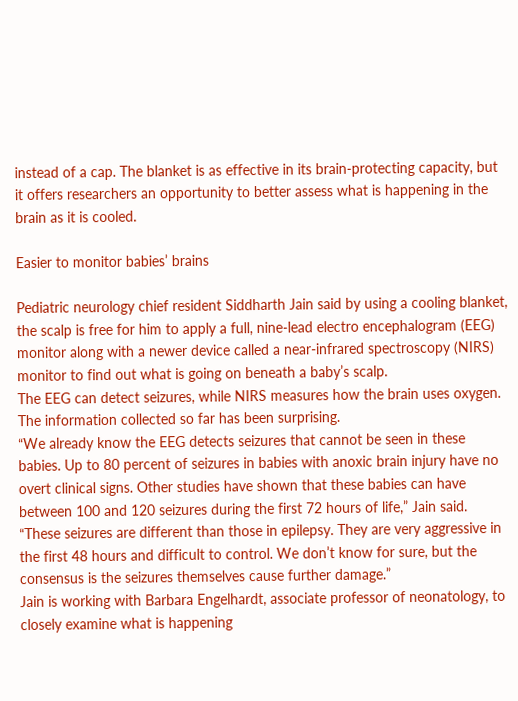instead of a cap. The blanket is as effective in its brain-protecting capacity, but it offers researchers an opportunity to better assess what is happening in the brain as it is cooled.

Easier to monitor babies’ brains

Pediatric neurology chief resident Siddharth Jain said by using a cooling blanket, the scalp is free for him to apply a full, nine-lead electro encephalogram (EEG) monitor along with a newer device called a near-infrared spectroscopy (NIRS) monitor to find out what is going on beneath a baby’s scalp.
The EEG can detect seizures, while NIRS measures how the brain uses oxygen. The information collected so far has been surprising.
“We already know the EEG detects seizures that cannot be seen in these babies. Up to 80 percent of seizures in babies with anoxic brain injury have no overt clinical signs. Other studies have shown that these babies can have between 100 and 120 seizures during the first 72 hours of life,” Jain said.
“These seizures are different than those in epilepsy. They are very aggressive in the first 48 hours and difficult to control. We don’t know for sure, but the consensus is the seizures themselves cause further damage.”
Jain is working with Barbara Engelhardt, associate professor of neonatology, to closely examine what is happening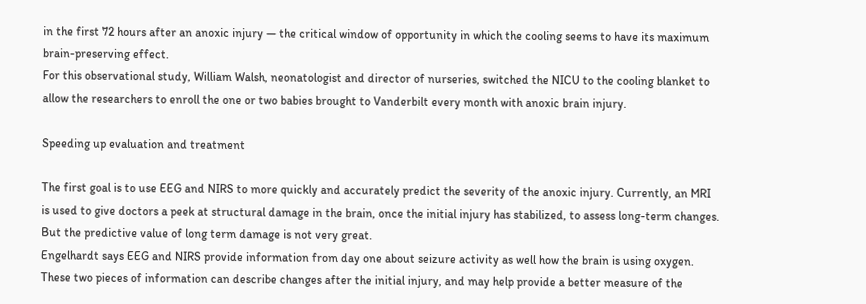in the first 72 hours after an anoxic injury — the critical window of opportunity in which the cooling seems to have its maximum brain-preserving effect.
For this observational study, William Walsh, neonatologist and director of nurseries, switched the NICU to the cooling blanket to allow the researchers to enroll the one or two babies brought to Vanderbilt every month with anoxic brain injury.

Speeding up evaluation and treatment

The first goal is to use EEG and NIRS to more quickly and accurately predict the severity of the anoxic injury. Currently, an MRI is used to give doctors a peek at structural damage in the brain, once the initial injury has stabilized, to assess long-term changes. But the predictive value of long term damage is not very great.
Engelhardt says EEG and NIRS provide information from day one about seizure activity as well how the brain is using oxygen.
These two pieces of information can describe changes after the initial injury, and may help provide a better measure of the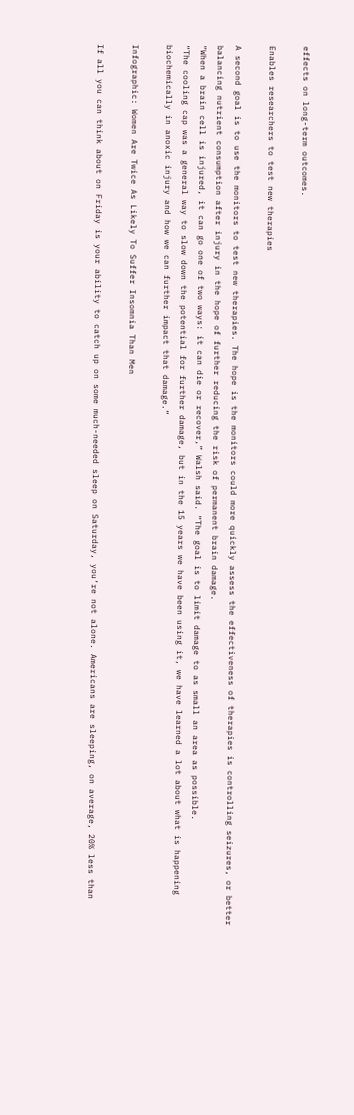effects on long-term outcomes.

Enables researchers to test new therapies

A second goal is to use the monitors to test new therapies. The hope is the monitors could more quickly assess the effectiveness of therapies is controlling seizures, or better balancing nutrient consumption after injury in the hope of further reducing the risk of permanent brain damage.
“When a brain cell is injured, it can go one of two ways: it can die or recover,” Walsh said. “The goal is to limit damage to as small an area as possible.
“The cooling cap was a general way to slow down the potential for further damage, but in the 15 years we have been using it, we have learned a lot about what is happening biochemically in anoxic injury and how we can further impact that damage.”

Infographic: Women Are Twice As Likely To Suffer Insomnia Than Men

If all you can think about on Friday is your ability to catch up on some much-needed sleep on Saturday, you’re not alone. Americans are sleeping, on average, 20% less than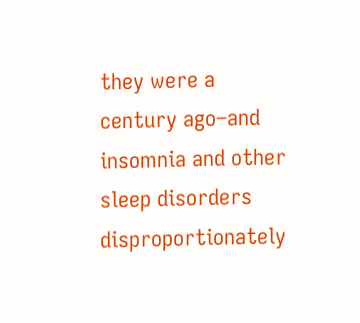they were a century ago–and insomnia and other sleep disorders disproportionately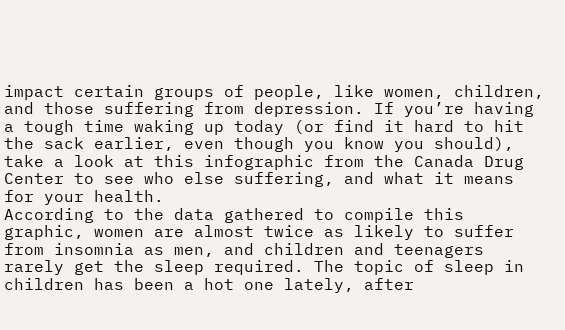impact certain groups of people, like women, children, and those suffering from depression. If you’re having a tough time waking up today (or find it hard to hit the sack earlier, even though you know you should), take a look at this infographic from the Canada Drug Center to see who else suffering, and what it means for your health.
According to the data gathered to compile this graphic, women are almost twice as likely to suffer from insomnia as men, and children and teenagers rarely get the sleep required. The topic of sleep in children has been a hot one lately, after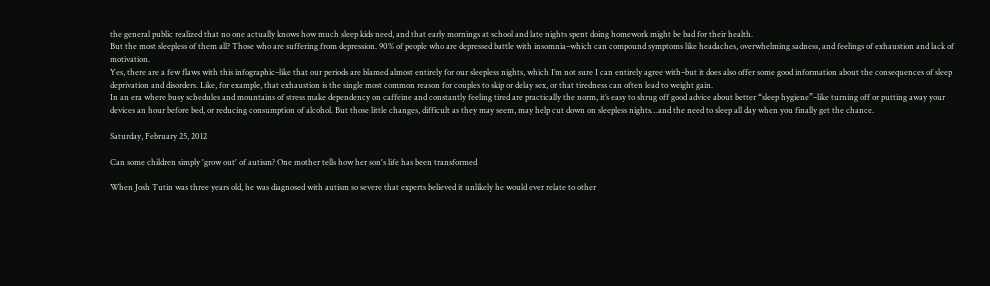the general public realized that no one actually knows how much sleep kids need, and that early mornings at school and late nights spent doing homework might be bad for their health.
But the most sleepless of them all? Those who are suffering from depression. 90% of people who are depressed battle with insomnia–which can compound symptoms like headaches, overwhelming sadness, and feelings of exhaustion and lack of motivation.
Yes, there are a few flaws with this infographic–like that our periods are blamed almost entirely for our sleepless nights, which I’m not sure I can entirely agree with–but it does also offer some good information about the consequences of sleep deprivation and disorders. Like, for example, that exhaustion is the single most common reason for couples to skip or delay sex, or that tiredness can often lead to weight gain.
In an era where busy schedules and mountains of stress make dependency on caffeine and constantly feeling tired are practically the norm, it’s easy to shrug off good advice about better “sleep hygiene”–like turning off or putting away your devices an hour before bed, or reducing consumption of alcohol. But those little changes, difficult as they may seem, may help cut down on sleepless nights…and the need to sleep all day when you finally get the chance.

Saturday, February 25, 2012

Can some children simply 'grow out' of autism? One mother tells how her son's life has been transformed

When Josh Tutin was three years old, he was diagnosed with autism so severe that experts believed it unlikely he would ever relate to other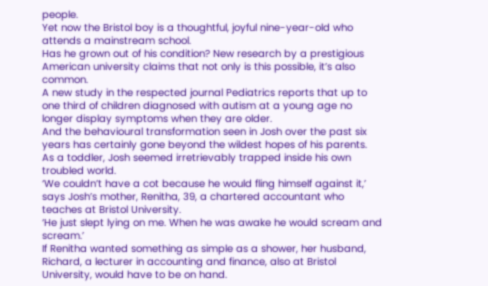people.
Yet now the Bristol boy is a thoughtful, joyful nine-year-old who attends a mainstream school.
Has he grown out of his condition? New research by a prestigious American university claims that not only is this possible, it’s also common.
A new study in the respected journal Pediatrics reports that up to one third of children diagnosed with autism at a young age no longer display symptoms when they are older.
And the behavioural transformation seen in Josh over the past six years has certainly gone beyond the wildest hopes of his parents.
As a toddler, Josh seemed irretrievably trapped inside his own troubled world.
‘We couldn’t have a cot because he would fling himself against it,’ says Josh’s mother, Renitha, 39, a chartered accountant who teaches at Bristol University.
‘He just slept lying on me. When he was awake he would scream and scream.’
If Renitha wanted something as simple as a shower, her husband, Richard, a lecturer in accounting and finance, also at Bristol University, would have to be on hand.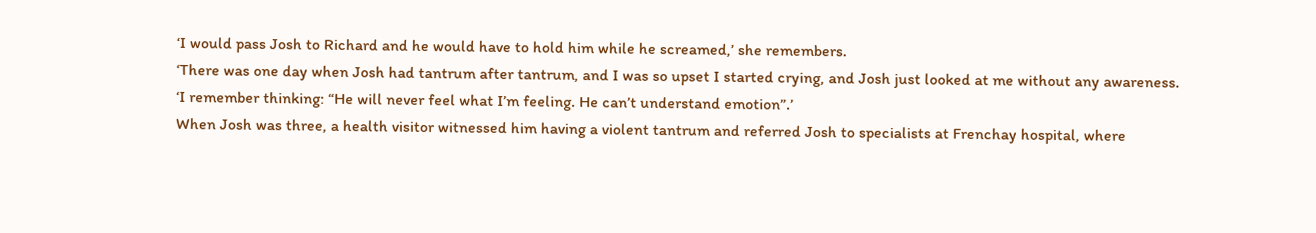‘I would pass Josh to Richard and he would have to hold him while he screamed,’ she remembers.
‘There was one day when Josh had tantrum after tantrum, and I was so upset I started crying, and Josh just looked at me without any awareness.
‘I remember thinking: “He will never feel what I’m feeling. He can’t understand emotion”.’
When Josh was three, a health visitor witnessed him having a violent tantrum and referred Josh to specialists at Frenchay hospital, where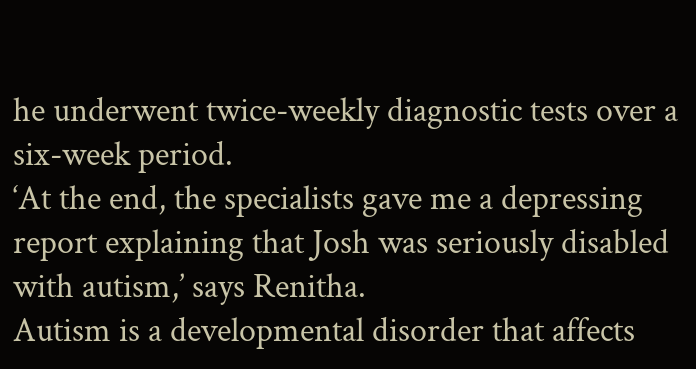he underwent twice-weekly diagnostic tests over a six-week period.
‘At the end, the specialists gave me a depressing report explaining that Josh was seriously disabled with autism,’ says Renitha.
Autism is a developmental disorder that affects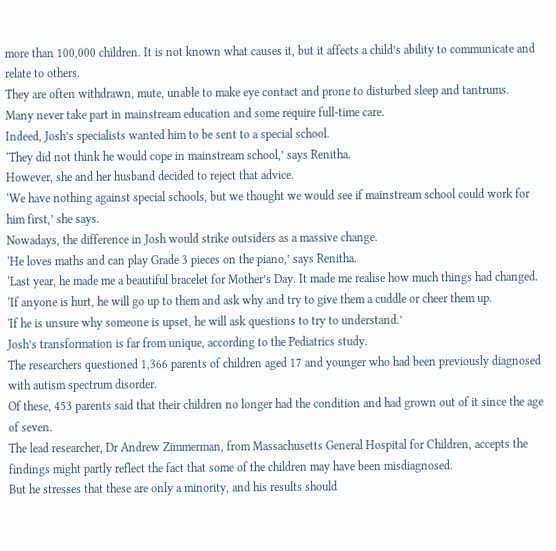more than 100,000 children. It is not known what causes it, but it affects a child’s ability to communicate and relate to others.
They are often withdrawn, mute, unable to make eye contact and prone to disturbed sleep and tantrums.
Many never take part in mainstream education and some require full-time care.
Indeed, Josh’s specialists wanted him to be sent to a special school.
‘They did not think he would cope in mainstream school,’ says Renitha.
However, she and her husband decided to reject that advice.
‘We have nothing against special schools, but we thought we would see if mainstream school could work for him first,’ she says.
Nowadays, the difference in Josh would strike outsiders as a massive change.
‘He loves maths and can play Grade 3 pieces on the piano,’ says Renitha.
‘Last year, he made me a beautiful bracelet for Mother’s Day. It made me realise how much things had changed.
‘If anyone is hurt, he will go up to them and ask why and try to give them a cuddle or cheer them up.
'If he is unsure why someone is upset, he will ask questions to try to understand.’
Josh’s transformation is far from unique, according to the Pediatrics study.
The researchers questioned 1,366 parents of children aged 17 and younger who had been previously diagnosed with autism spectrum disorder.
Of these, 453 parents said that their children no longer had the condition and had grown out of it since the age of seven.
The lead researcher, Dr Andrew Zimmerman, from Massachusetts General Hospital for Children, accepts the findings might partly reflect the fact that some of the children may have been misdiagnosed.
But he stresses that these are only a minority, and his results should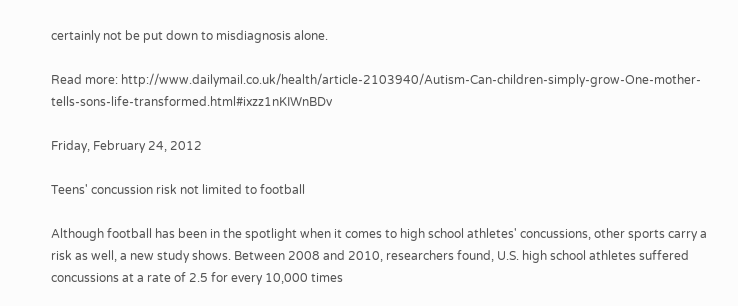certainly not be put down to misdiagnosis alone.

Read more: http://www.dailymail.co.uk/health/article-2103940/Autism-Can-children-simply-grow-One-mother-tells-sons-life-transformed.html#ixzz1nKIWnBDv

Friday, February 24, 2012

Teens' concussion risk not limited to football

Although football has been in the spotlight when it comes to high school athletes' concussions, other sports carry a risk as well, a new study shows. Between 2008 and 2010, researchers found, U.S. high school athletes suffered concussions at a rate of 2.5 for every 10,000 times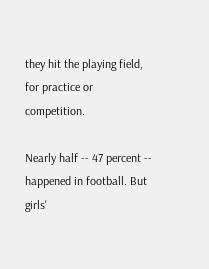they hit the playing field, for practice or competition.

Nearly half -- 47 percent -- happened in football. But girls'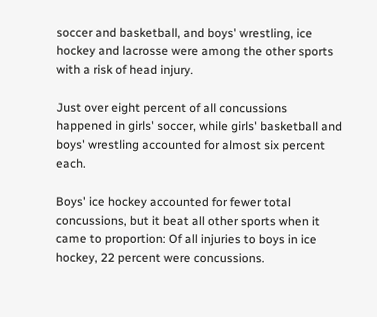soccer and basketball, and boys' wrestling, ice hockey and lacrosse were among the other sports with a risk of head injury.

Just over eight percent of all concussions happened in girls' soccer, while girls' basketball and boys' wrestling accounted for almost six percent each.

Boys' ice hockey accounted for fewer total concussions, but it beat all other sports when it came to proportion: Of all injuries to boys in ice hockey, 22 percent were concussions.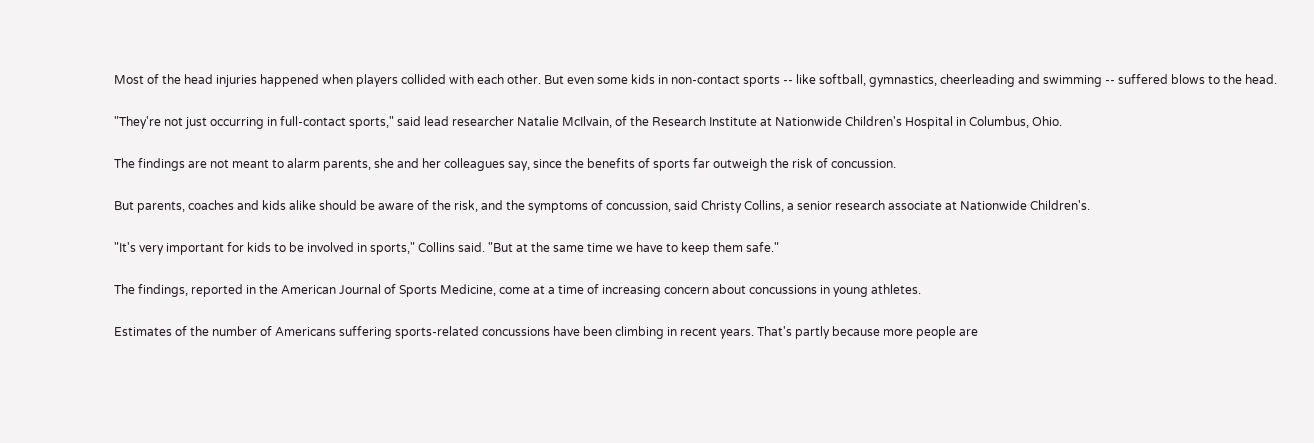Most of the head injuries happened when players collided with each other. But even some kids in non-contact sports -- like softball, gymnastics, cheerleading and swimming -- suffered blows to the head.

"They're not just occurring in full-contact sports," said lead researcher Natalie McIlvain, of the Research Institute at Nationwide Children's Hospital in Columbus, Ohio.

The findings are not meant to alarm parents, she and her colleagues say, since the benefits of sports far outweigh the risk of concussion.

But parents, coaches and kids alike should be aware of the risk, and the symptoms of concussion, said Christy Collins, a senior research associate at Nationwide Children's.

"It's very important for kids to be involved in sports," Collins said. "But at the same time we have to keep them safe."

The findings, reported in the American Journal of Sports Medicine, come at a time of increasing concern about concussions in young athletes.

Estimates of the number of Americans suffering sports-related concussions have been climbing in recent years. That's partly because more people are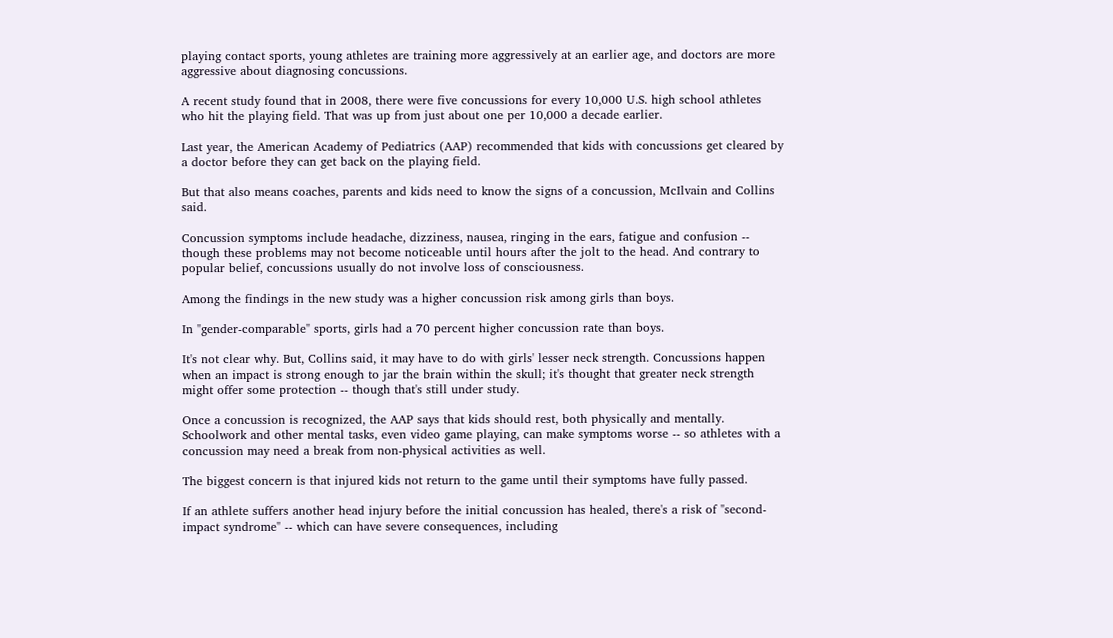playing contact sports, young athletes are training more aggressively at an earlier age, and doctors are more aggressive about diagnosing concussions.

A recent study found that in 2008, there were five concussions for every 10,000 U.S. high school athletes who hit the playing field. That was up from just about one per 10,000 a decade earlier.

Last year, the American Academy of Pediatrics (AAP) recommended that kids with concussions get cleared by a doctor before they can get back on the playing field.

But that also means coaches, parents and kids need to know the signs of a concussion, McIlvain and Collins said.

Concussion symptoms include headache, dizziness, nausea, ringing in the ears, fatigue and confusion -- though these problems may not become noticeable until hours after the jolt to the head. And contrary to popular belief, concussions usually do not involve loss of consciousness.

Among the findings in the new study was a higher concussion risk among girls than boys.

In "gender-comparable" sports, girls had a 70 percent higher concussion rate than boys.

It's not clear why. But, Collins said, it may have to do with girls' lesser neck strength. Concussions happen when an impact is strong enough to jar the brain within the skull; it's thought that greater neck strength might offer some protection -- though that's still under study.

Once a concussion is recognized, the AAP says that kids should rest, both physically and mentally. Schoolwork and other mental tasks, even video game playing, can make symptoms worse -- so athletes with a concussion may need a break from non-physical activities as well.

The biggest concern is that injured kids not return to the game until their symptoms have fully passed.

If an athlete suffers another head injury before the initial concussion has healed, there's a risk of "second-impact syndrome" -- which can have severe consequences, including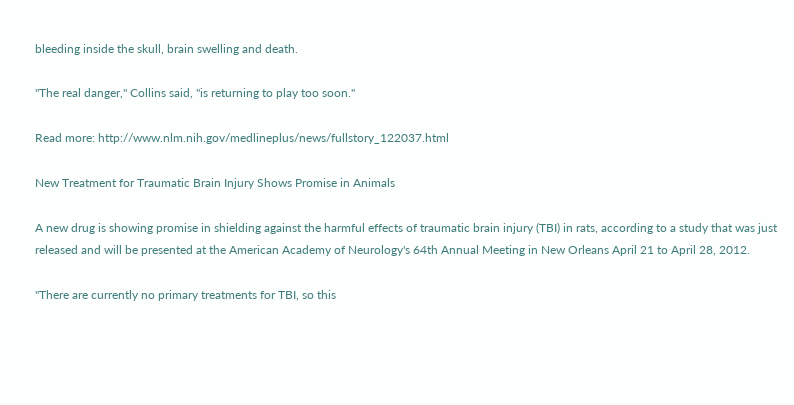bleeding inside the skull, brain swelling and death.

"The real danger," Collins said, "is returning to play too soon."

Read more: http://www.nlm.nih.gov/medlineplus/news/fullstory_122037.html

New Treatment for Traumatic Brain Injury Shows Promise in Animals

A new drug is showing promise in shielding against the harmful effects of traumatic brain injury (TBI) in rats, according to a study that was just released and will be presented at the American Academy of Neurology's 64th Annual Meeting in New Orleans April 21 to April 28, 2012.

"There are currently no primary treatments for TBI, so this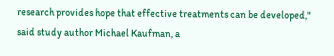research provides hope that effective treatments can be developed," said study author Michael Kaufman, a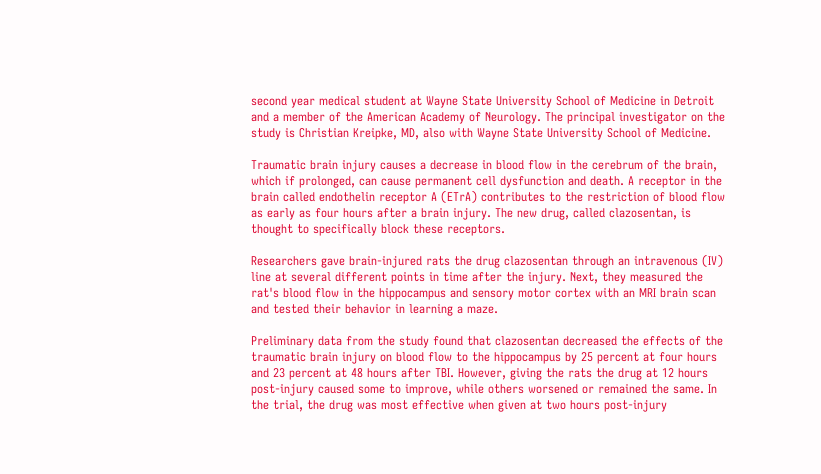second year medical student at Wayne State University School of Medicine in Detroit and a member of the American Academy of Neurology. The principal investigator on the study is Christian Kreipke, MD, also with Wayne State University School of Medicine.

Traumatic brain injury causes a decrease in blood flow in the cerebrum of the brain, which if prolonged, can cause permanent cell dysfunction and death. A receptor in the brain called endothelin receptor A (ETrA) contributes to the restriction of blood flow as early as four hours after a brain injury. The new drug, called clazosentan, is thought to specifically block these receptors.

Researchers gave brain-injured rats the drug clazosentan through an intravenous (IV) line at several different points in time after the injury. Next, they measured the rat's blood flow in the hippocampus and sensory motor cortex with an MRI brain scan and tested their behavior in learning a maze.

Preliminary data from the study found that clazosentan decreased the effects of the traumatic brain injury on blood flow to the hippocampus by 25 percent at four hours and 23 percent at 48 hours after TBI. However, giving the rats the drug at 12 hours post-injury caused some to improve, while others worsened or remained the same. In the trial, the drug was most effective when given at two hours post-injury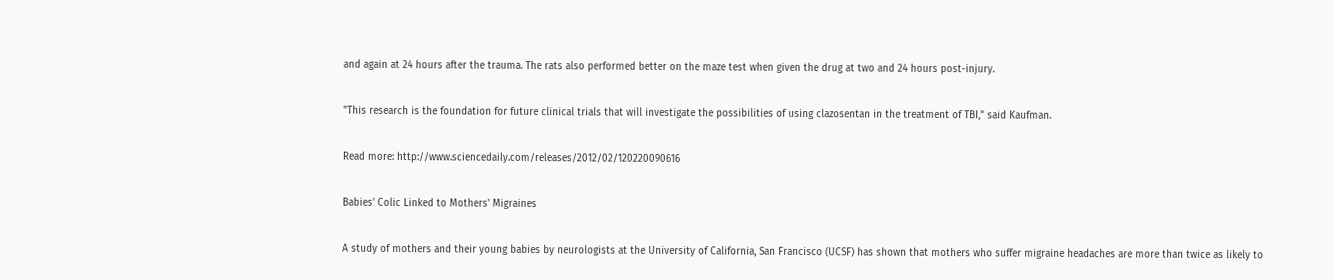and again at 24 hours after the trauma. The rats also performed better on the maze test when given the drug at two and 24 hours post-injury.

"This research is the foundation for future clinical trials that will investigate the possibilities of using clazosentan in the treatment of TBI," said Kaufman.

Read more: http://www.sciencedaily.com/releases/2012/02/120220090616

Babies' Colic Linked to Mothers' Migraines

A study of mothers and their young babies by neurologists at the University of California, San Francisco (UCSF) has shown that mothers who suffer migraine headaches are more than twice as likely to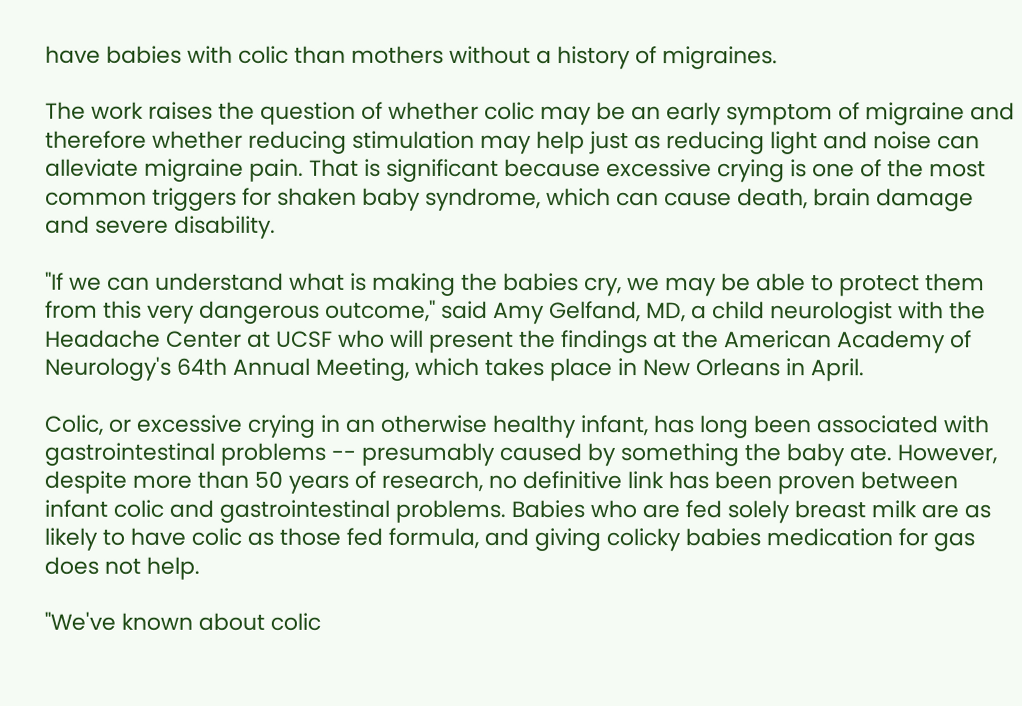have babies with colic than mothers without a history of migraines.

The work raises the question of whether colic may be an early symptom of migraine and therefore whether reducing stimulation may help just as reducing light and noise can alleviate migraine pain. That is significant because excessive crying is one of the most common triggers for shaken baby syndrome, which can cause death, brain damage and severe disability.

"If we can understand what is making the babies cry, we may be able to protect them from this very dangerous outcome," said Amy Gelfand, MD, a child neurologist with the Headache Center at UCSF who will present the findings at the American Academy of Neurology's 64th Annual Meeting, which takes place in New Orleans in April.

Colic, or excessive crying in an otherwise healthy infant, has long been associated with gastrointestinal problems -- presumably caused by something the baby ate. However, despite more than 50 years of research, no definitive link has been proven between infant colic and gastrointestinal problems. Babies who are fed solely breast milk are as likely to have colic as those fed formula, and giving colicky babies medication for gas does not help.

"We've known about colic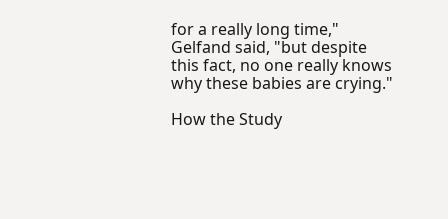for a really long time," Gelfand said, "but despite this fact, no one really knows why these babies are crying."

How the Study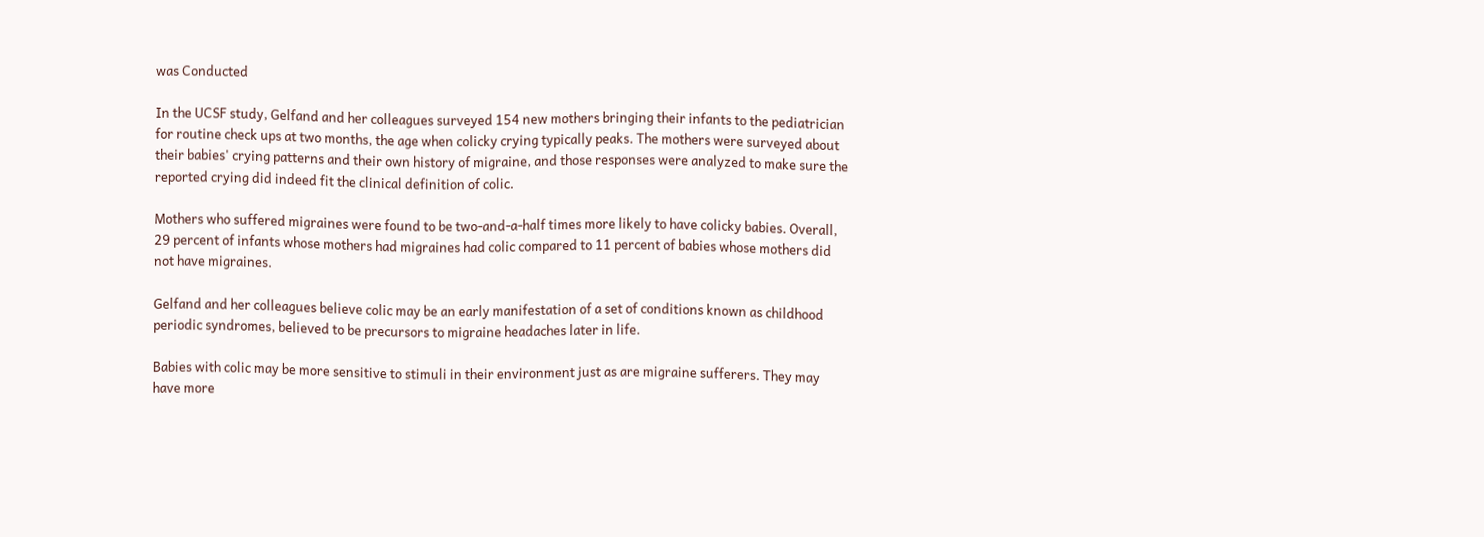was Conducted

In the UCSF study, Gelfand and her colleagues surveyed 154 new mothers bringing their infants to the pediatrician for routine check ups at two months, the age when colicky crying typically peaks. The mothers were surveyed about their babies' crying patterns and their own history of migraine, and those responses were analyzed to make sure the reported crying did indeed fit the clinical definition of colic.

Mothers who suffered migraines were found to be two-and-a-half times more likely to have colicky babies. Overall, 29 percent of infants whose mothers had migraines had colic compared to 11 percent of babies whose mothers did not have migraines.

Gelfand and her colleagues believe colic may be an early manifestation of a set of conditions known as childhood periodic syndromes, believed to be precursors to migraine headaches later in life.

Babies with colic may be more sensitive to stimuli in their environment just as are migraine sufferers. They may have more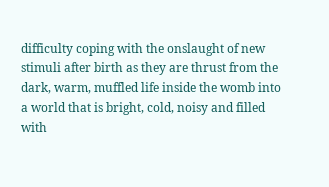difficulty coping with the onslaught of new stimuli after birth as they are thrust from the dark, warm, muffled life inside the womb into a world that is bright, cold, noisy and filled with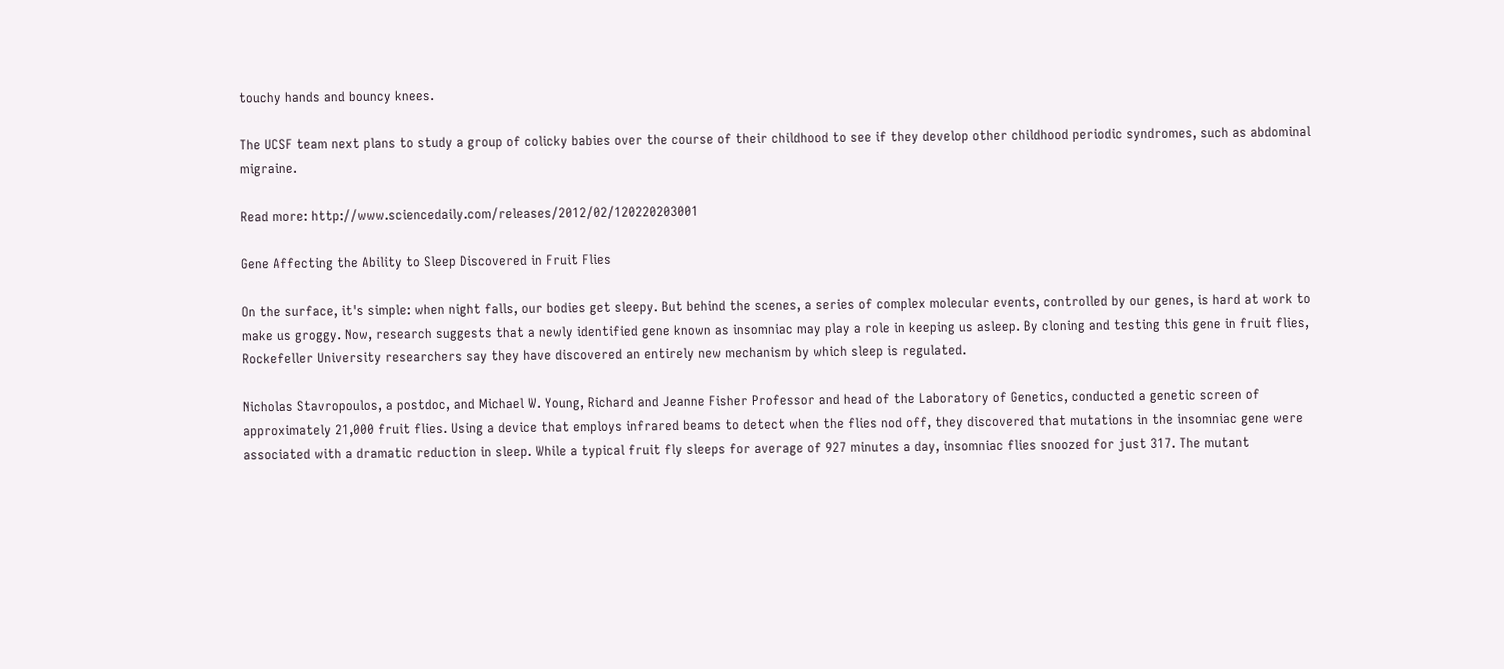touchy hands and bouncy knees.

The UCSF team next plans to study a group of colicky babies over the course of their childhood to see if they develop other childhood periodic syndromes, such as abdominal migraine.

Read more: http://www.sciencedaily.com/releases/2012/02/120220203001

Gene Affecting the Ability to Sleep Discovered in Fruit Flies

On the surface, it's simple: when night falls, our bodies get sleepy. But behind the scenes, a series of complex molecular events, controlled by our genes, is hard at work to make us groggy. Now, research suggests that a newly identified gene known as insomniac may play a role in keeping us asleep. By cloning and testing this gene in fruit flies, Rockefeller University researchers say they have discovered an entirely new mechanism by which sleep is regulated.

Nicholas Stavropoulos, a postdoc, and Michael W. Young, Richard and Jeanne Fisher Professor and head of the Laboratory of Genetics, conducted a genetic screen of approximately 21,000 fruit flies. Using a device that employs infrared beams to detect when the flies nod off, they discovered that mutations in the insomniac gene were associated with a dramatic reduction in sleep. While a typical fruit fly sleeps for average of 927 minutes a day, insomniac flies snoozed for just 317. The mutant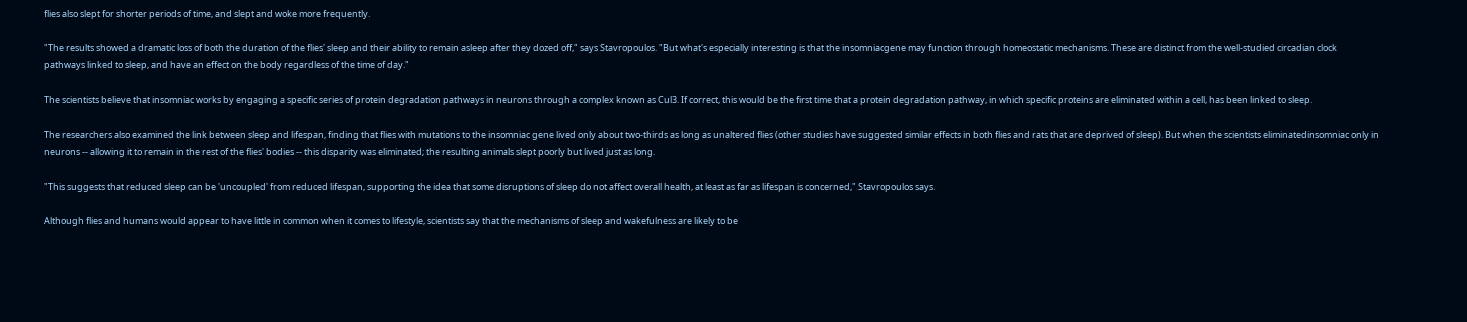flies also slept for shorter periods of time, and slept and woke more frequently.

"The results showed a dramatic loss of both the duration of the flies' sleep and their ability to remain asleep after they dozed off," says Stavropoulos. "But what's especially interesting is that the insomniacgene may function through homeostatic mechanisms. These are distinct from the well-studied circadian clock pathways linked to sleep, and have an effect on the body regardless of the time of day."

The scientists believe that insomniac works by engaging a specific series of protein degradation pathways in neurons through a complex known as Cul3. If correct, this would be the first time that a protein degradation pathway, in which specific proteins are eliminated within a cell, has been linked to sleep.

The researchers also examined the link between sleep and lifespan, finding that flies with mutations to the insomniac gene lived only about two-thirds as long as unaltered flies (other studies have suggested similar effects in both flies and rats that are deprived of sleep). But when the scientists eliminatedinsomniac only in neurons -- allowing it to remain in the rest of the flies' bodies -- this disparity was eliminated; the resulting animals slept poorly but lived just as long.

"This suggests that reduced sleep can be 'uncoupled' from reduced lifespan, supporting the idea that some disruptions of sleep do not affect overall health, at least as far as lifespan is concerned," Stavropoulos says.

Although flies and humans would appear to have little in common when it comes to lifestyle, scientists say that the mechanisms of sleep and wakefulness are likely to be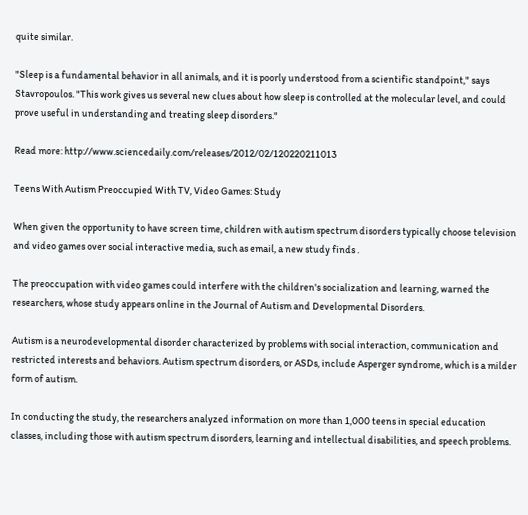quite similar.

"Sleep is a fundamental behavior in all animals, and it is poorly understood from a scientific standpoint," says Stavropoulos. "This work gives us several new clues about how sleep is controlled at the molecular level, and could prove useful in understanding and treating sleep disorders."

Read more: http://www.sciencedaily.com/releases/2012/02/120220211013

Teens With Autism Preoccupied With TV, Video Games: Study

When given the opportunity to have screen time, children with autism spectrum disorders typically choose television and video games over social interactive media, such as email, a new study finds .

The preoccupation with video games could interfere with the children's socialization and learning, warned the researchers, whose study appears online in the Journal of Autism and Developmental Disorders.

Autism is a neurodevelopmental disorder characterized by problems with social interaction, communication and restricted interests and behaviors. Autism spectrum disorders, or ASDs, include Asperger syndrome, which is a milder form of autism.

In conducting the study, the researchers analyzed information on more than 1,000 teens in special education classes, including those with autism spectrum disorders, learning and intellectual disabilities, and speech problems.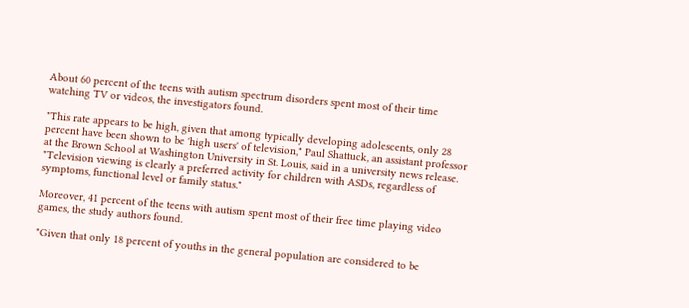About 60 percent of the teens with autism spectrum disorders spent most of their time watching TV or videos, the investigators found.

"This rate appears to be high, given that among typically developing adolescents, only 28 percent have been shown to be 'high users' of television," Paul Shattuck, an assistant professor at the Brown School at Washington University in St. Louis, said in a university news release. "Television viewing is clearly a preferred activity for children with ASDs, regardless of symptoms, functional level or family status."

Moreover, 41 percent of the teens with autism spent most of their free time playing video games, the study authors found.

"Given that only 18 percent of youths in the general population are considered to be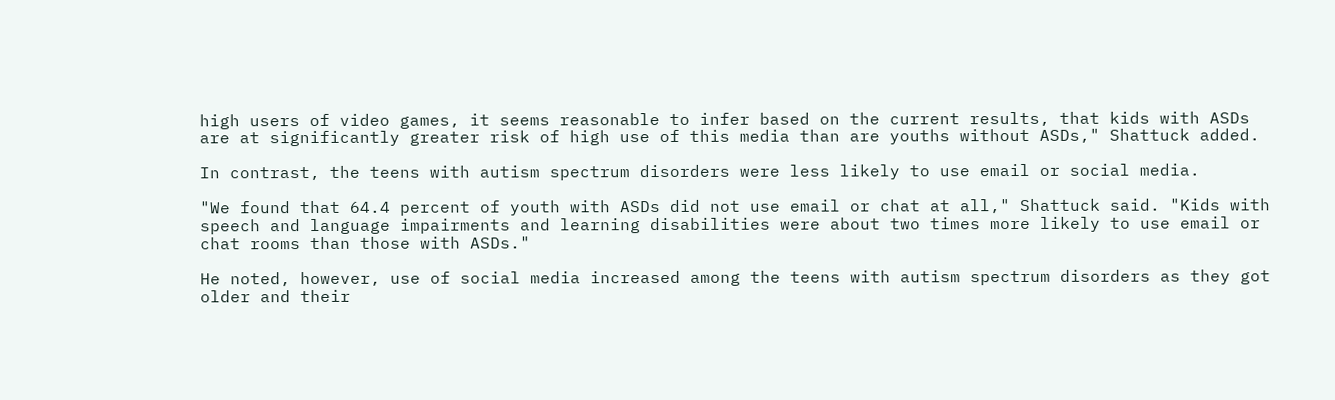high users of video games, it seems reasonable to infer based on the current results, that kids with ASDs are at significantly greater risk of high use of this media than are youths without ASDs," Shattuck added.

In contrast, the teens with autism spectrum disorders were less likely to use email or social media.

"We found that 64.4 percent of youth with ASDs did not use email or chat at all," Shattuck said. "Kids with speech and language impairments and learning disabilities were about two times more likely to use email or chat rooms than those with ASDs."

He noted, however, use of social media increased among the teens with autism spectrum disorders as they got older and their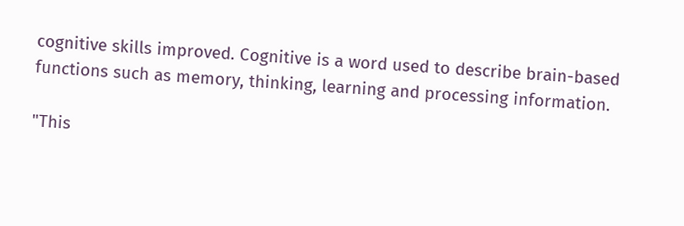cognitive skills improved. Cognitive is a word used to describe brain-based functions such as memory, thinking, learning and processing information.

"This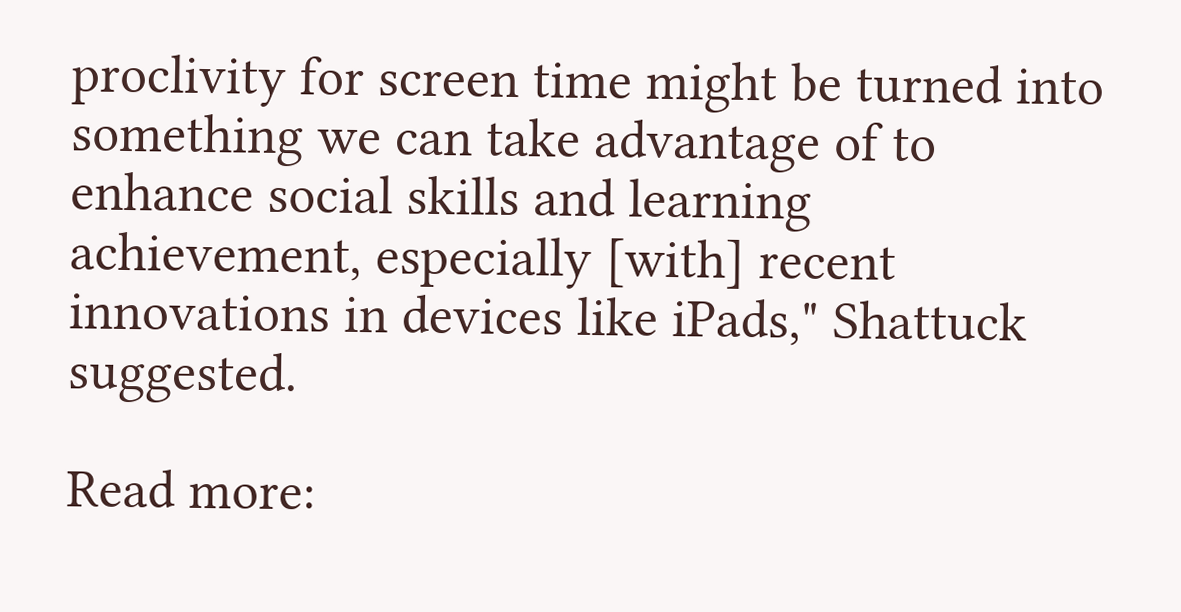proclivity for screen time might be turned into something we can take advantage of to enhance social skills and learning achievement, especially [with] recent innovations in devices like iPads," Shattuck suggested.

Read more: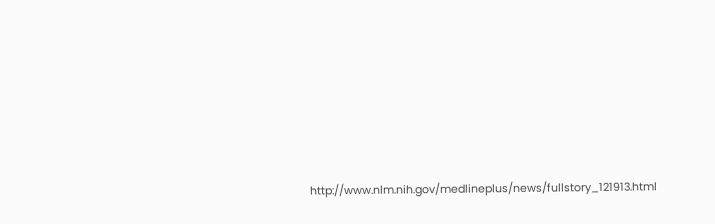http://www.nlm.nih.gov/medlineplus/news/fullstory_121913.html